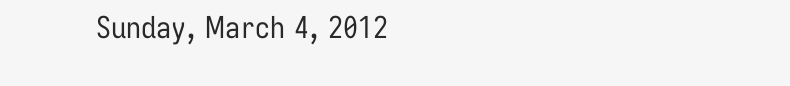Sunday, March 4, 2012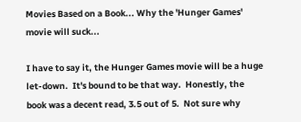Movies Based on a Book... Why the 'Hunger Games' movie will suck...

I have to say it, the Hunger Games movie will be a huge let-down.  It's bound to be that way.  Honestly, the book was a decent read, 3.5 out of 5.  Not sure why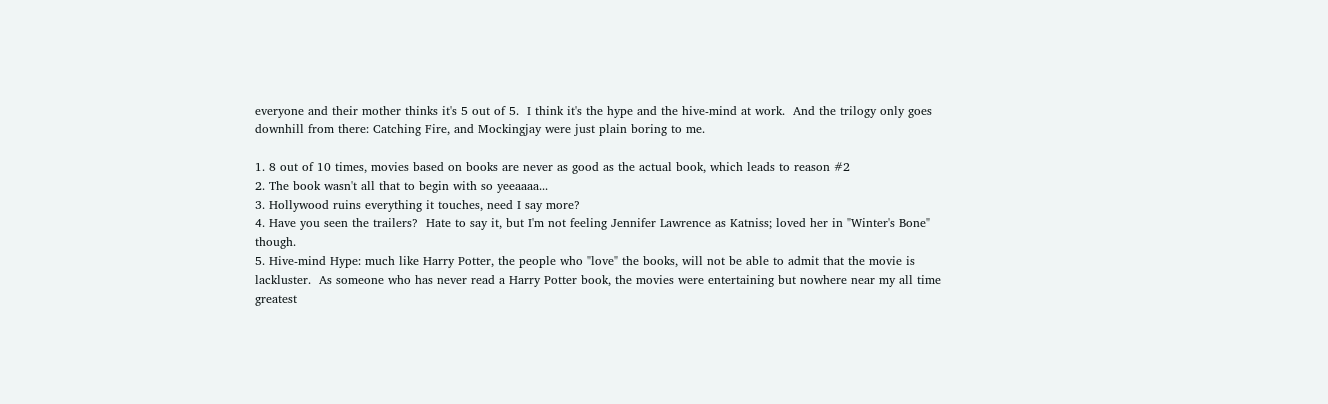everyone and their mother thinks it's 5 out of 5.  I think it's the hype and the hive-mind at work.  And the trilogy only goes downhill from there: Catching Fire, and Mockingjay were just plain boring to me.

1. 8 out of 10 times, movies based on books are never as good as the actual book, which leads to reason #2
2. The book wasn't all that to begin with so yeeaaaa...
3. Hollywood ruins everything it touches, need I say more?
4. Have you seen the trailers?  Hate to say it, but I'm not feeling Jennifer Lawrence as Katniss; loved her in "Winter's Bone" though.
5. Hive-mind Hype: much like Harry Potter, the people who "love" the books, will not be able to admit that the movie is lackluster.  As someone who has never read a Harry Potter book, the movies were entertaining but nowhere near my all time greatest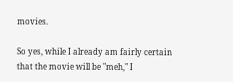movies.

So yes, while I already am fairly certain that the movie will be "meh," I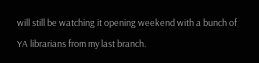will still be watching it opening weekend with a bunch of YA librarians from my last branch.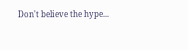Don't believe the hype...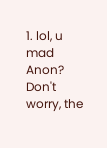1. lol, u mad Anon? Don't worry, the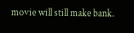movie will still make bank.